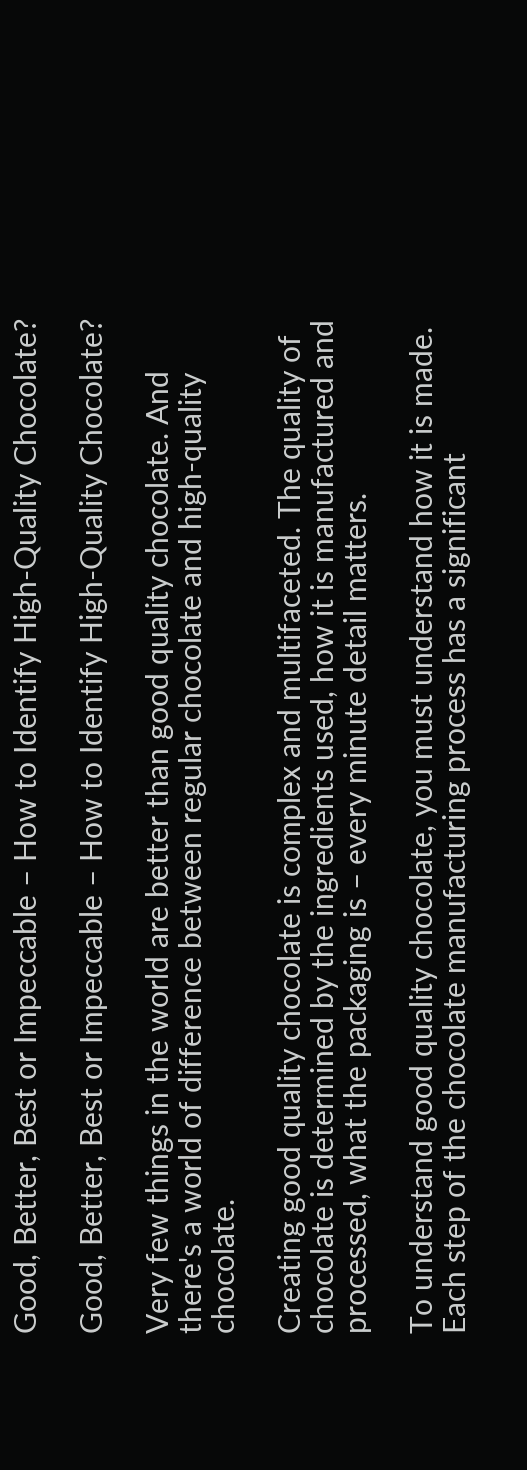Good, Better, Best or Impeccable – How to Identify High-Quality Chocolate?

Good, Better, Best or Impeccable – How to Identify High-Quality Chocolate?

Very few things in the world are better than good quality chocolate. And there's a world of difference between regular chocolate and high-quality chocolate.

Creating good quality chocolate is complex and multifaceted. The quality of chocolate is determined by the ingredients used, how it is manufactured and processed, what the packaging is – every minute detail matters.

To understand good quality chocolate, you must understand how it is made. Each step of the chocolate manufacturing process has a significant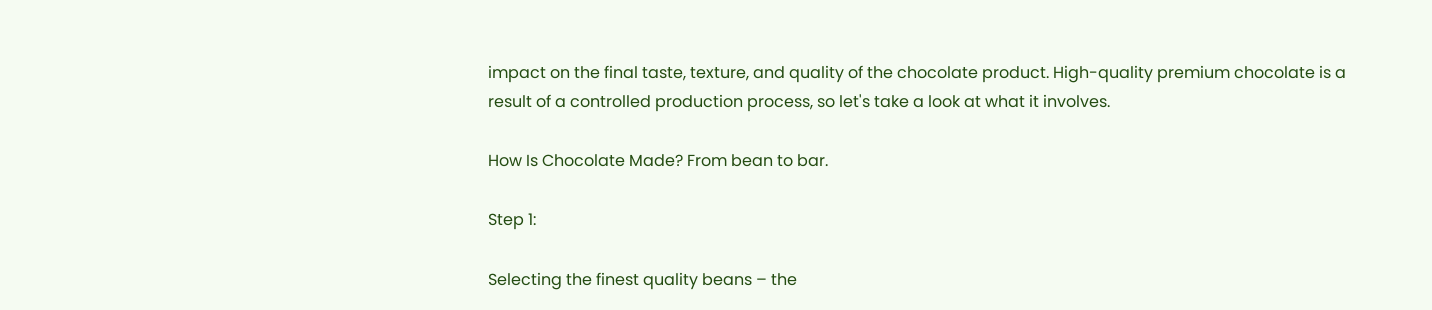impact on the final taste, texture, and quality of the chocolate product. High-quality premium chocolate is a result of a controlled production process, so let's take a look at what it involves.

How Is Chocolate Made? From bean to bar.

Step 1:

Selecting the finest quality beans – the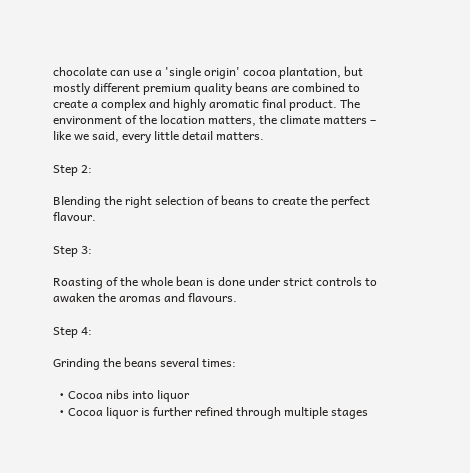chocolate can use a 'single origin' cocoa plantation, but mostly different premium quality beans are combined to create a complex and highly aromatic final product. The environment of the location matters, the climate matters – like we said, every little detail matters.

Step 2:

Blending the right selection of beans to create the perfect flavour.

Step 3:

Roasting of the whole bean is done under strict controls to awaken the aromas and flavours.

Step 4:

Grinding the beans several times:

  • Cocoa nibs into liquor
  • Cocoa liquor is further refined through multiple stages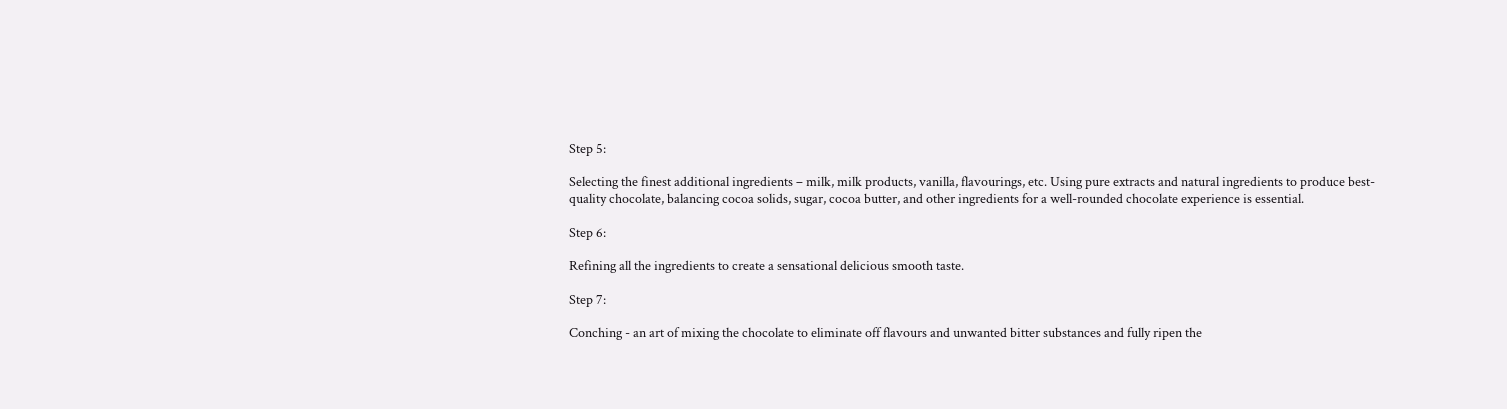Step 5:

Selecting the finest additional ingredients – milk, milk products, vanilla, flavourings, etc. Using pure extracts and natural ingredients to produce best-quality chocolate, balancing cocoa solids, sugar, cocoa butter, and other ingredients for a well-rounded chocolate experience is essential.

Step 6:

Refining all the ingredients to create a sensational delicious smooth taste.

Step 7:

Conching - an art of mixing the chocolate to eliminate off flavours and unwanted bitter substances and fully ripen the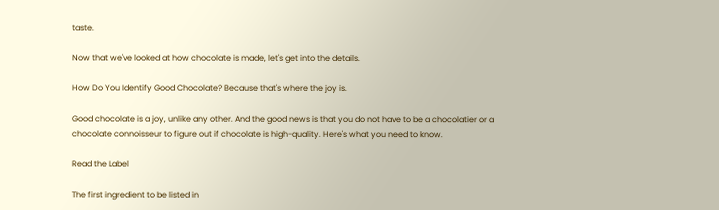taste.

Now that we've looked at how chocolate is made, let's get into the details.

How Do You Identify Good Chocolate? Because that's where the joy is.

Good chocolate is a joy, unlike any other. And the good news is that you do not have to be a chocolatier or a chocolate connoisseur to figure out if chocolate is high-quality. Here's what you need to know.

Read the Label

The first ingredient to be listed in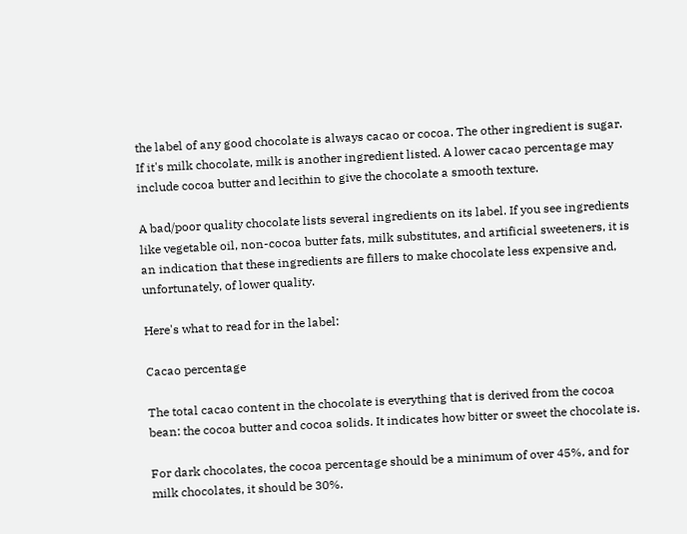the label of any good chocolate is always cacao or cocoa. The other ingredient is sugar. If it's milk chocolate, milk is another ingredient listed. A lower cacao percentage may include cocoa butter and lecithin to give the chocolate a smooth texture.

A bad/poor quality chocolate lists several ingredients on its label. If you see ingredients like vegetable oil, non-cocoa butter fats, milk substitutes, and artificial sweeteners, it is an indication that these ingredients are fillers to make chocolate less expensive and, unfortunately, of lower quality.

Here's what to read for in the label:

Cacao percentage

The total cacao content in the chocolate is everything that is derived from the cocoa bean: the cocoa butter and cocoa solids. It indicates how bitter or sweet the chocolate is.

For dark chocolates, the cocoa percentage should be a minimum of over 45%, and for milk chocolates, it should be 30%.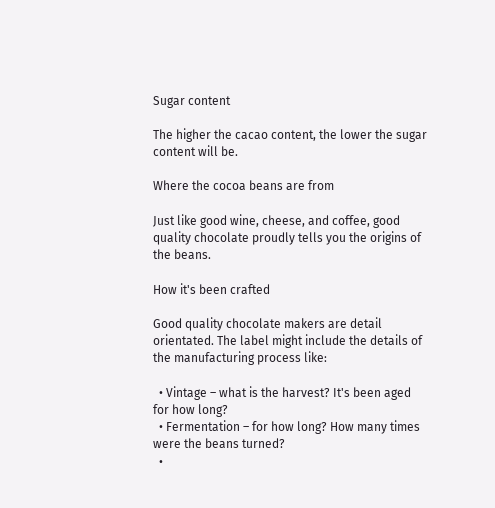Sugar content

The higher the cacao content, the lower the sugar content will be.

Where the cocoa beans are from

Just like good wine, cheese, and coffee, good quality chocolate proudly tells you the origins of the beans.

How it's been crafted

Good quality chocolate makers are detail orientated. The label might include the details of the manufacturing process like:

  • Vintage – what is the harvest? It's been aged for how long?
  • Fermentation – for how long? How many times were the beans turned?
  •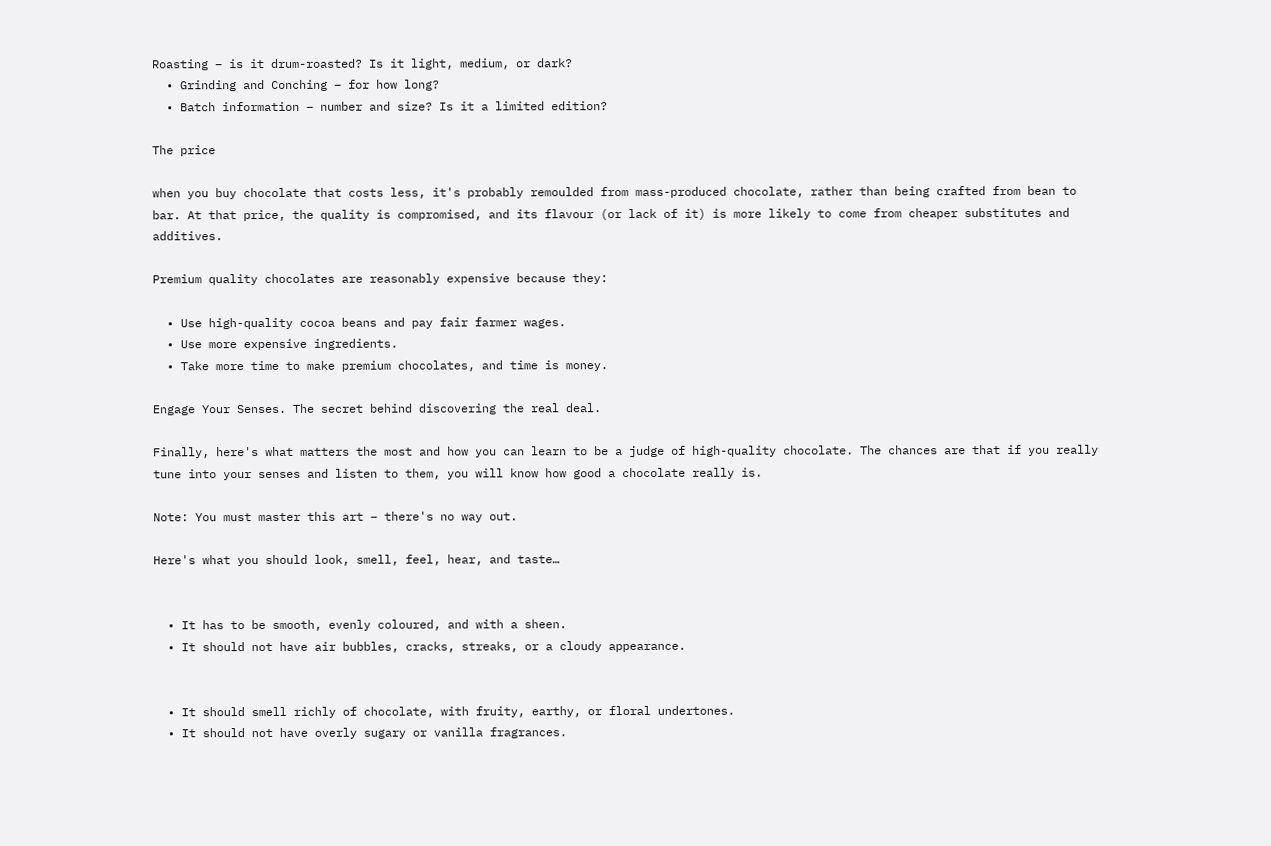Roasting – is it drum-roasted? Is it light, medium, or dark?
  • Grinding and Conching – for how long?
  • Batch information – number and size? Is it a limited edition?

The price

when you buy chocolate that costs less, it's probably remoulded from mass-produced chocolate, rather than being crafted from bean to bar. At that price, the quality is compromised, and its flavour (or lack of it) is more likely to come from cheaper substitutes and additives.

Premium quality chocolates are reasonably expensive because they:

  • Use high-quality cocoa beans and pay fair farmer wages.
  • Use more expensive ingredients.
  • Take more time to make premium chocolates, and time is money.

Engage Your Senses. The secret behind discovering the real deal.

Finally, here's what matters the most and how you can learn to be a judge of high-quality chocolate. The chances are that if you really tune into your senses and listen to them, you will know how good a chocolate really is.

Note: You must master this art – there's no way out.

Here's what you should look, smell, feel, hear, and taste…


  • It has to be smooth, evenly coloured, and with a sheen.
  • It should not have air bubbles, cracks, streaks, or a cloudy appearance.


  • It should smell richly of chocolate, with fruity, earthy, or floral undertones.
  • It should not have overly sugary or vanilla fragrances.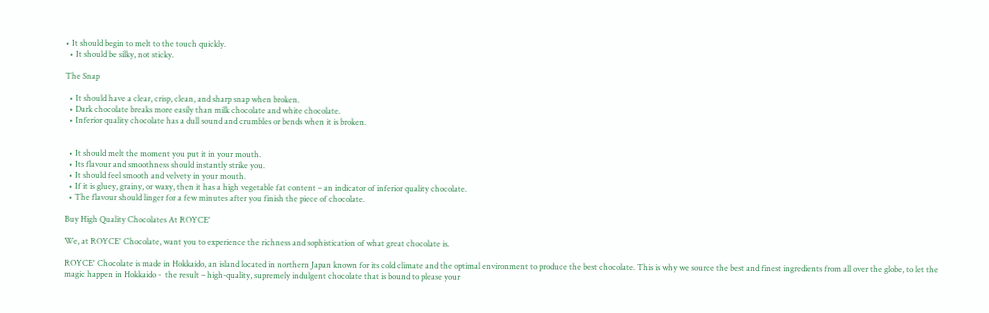• It should begin to melt to the touch quickly.
  • It should be silky, not sticky.

The Snap

  • It should have a clear, crisp, clean, and sharp snap when broken.
  • Dark chocolate breaks more easily than milk chocolate and white chocolate.
  • Inferior quality chocolate has a dull sound and crumbles or bends when it is broken.


  • It should melt the moment you put it in your mouth.
  • Its flavour and smoothness should instantly strike you.
  • It should feel smooth and velvety in your mouth.
  • If it is gluey, grainy, or waxy, then it has a high vegetable fat content – an indicator of inferior quality chocolate.
  • The flavour should linger for a few minutes after you finish the piece of chocolate.

Buy High Quality Chocolates At ROYCE'

We, at ROYCE' Chocolate, want you to experience the richness and sophistication of what great chocolate is.

ROYCE' Chocolate is made in Hokkaido, an island located in northern Japan known for its cold climate and the optimal environment to produce the best chocolate. This is why we source the best and finest ingredients from all over the globe, to let the magic happen in Hokkaido -  the result – high-quality, supremely indulgent chocolate that is bound to please your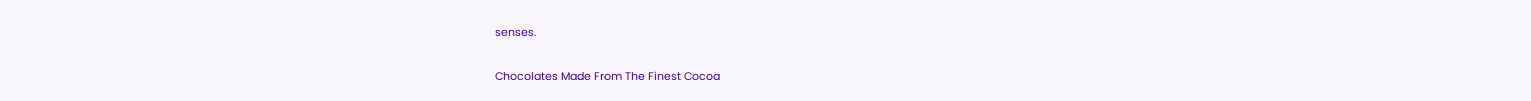senses.

Chocolates Made From The Finest Cocoa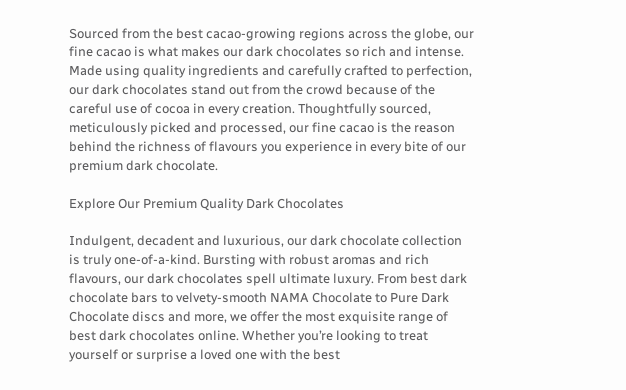Sourced from the best cacao-growing regions across the globe, our fine cacao is what makes our dark chocolates so rich and intense. Made using quality ingredients and carefully crafted to perfection, our dark chocolates stand out from the crowd because of the careful use of cocoa in every creation. Thoughtfully sourced, meticulously picked and processed, our fine cacao is the reason behind the richness of flavours you experience in every bite of our premium dark chocolate.

Explore Our Premium Quality Dark Chocolates

Indulgent, decadent and luxurious, our dark chocolate collection is truly one-of-a-kind. Bursting with robust aromas and rich flavours, our dark chocolates spell ultimate luxury. From best dark chocolate bars to velvety-smooth NAMA Chocolate to Pure Dark Chocolate discs and more, we offer the most exquisite range of best dark chocolates online. Whether you’re looking to treat yourself or surprise a loved one with the best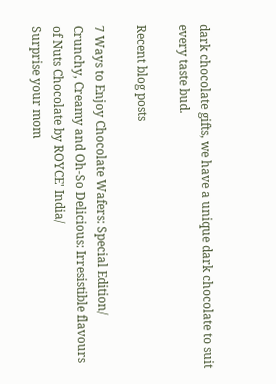dark chocolate gifts, we have a unique dark chocolate to suit every taste bud.

Recent blog posts

7 Ways to Enjoy Chocolate Wafers: Special Edition/
Crunchy, Creamy and Oh-So Delicious: Irresistible flavours of Nuts Chocolate by ROYCE' India/
Surprise your mom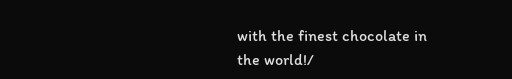with the finest chocolate in the world!/